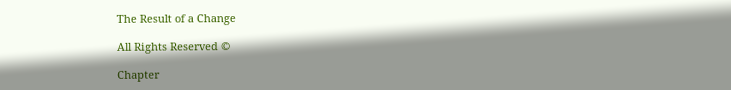The Result of a Change

All Rights Reserved ©

Chapter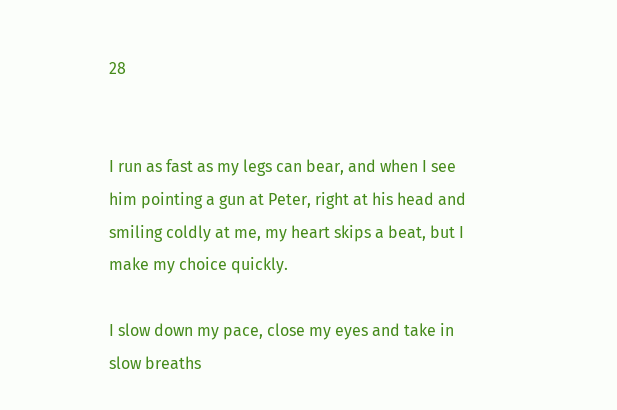28


I run as fast as my legs can bear, and when I see him pointing a gun at Peter, right at his head and smiling coldly at me, my heart skips a beat, but I make my choice quickly.

I slow down my pace, close my eyes and take in slow breaths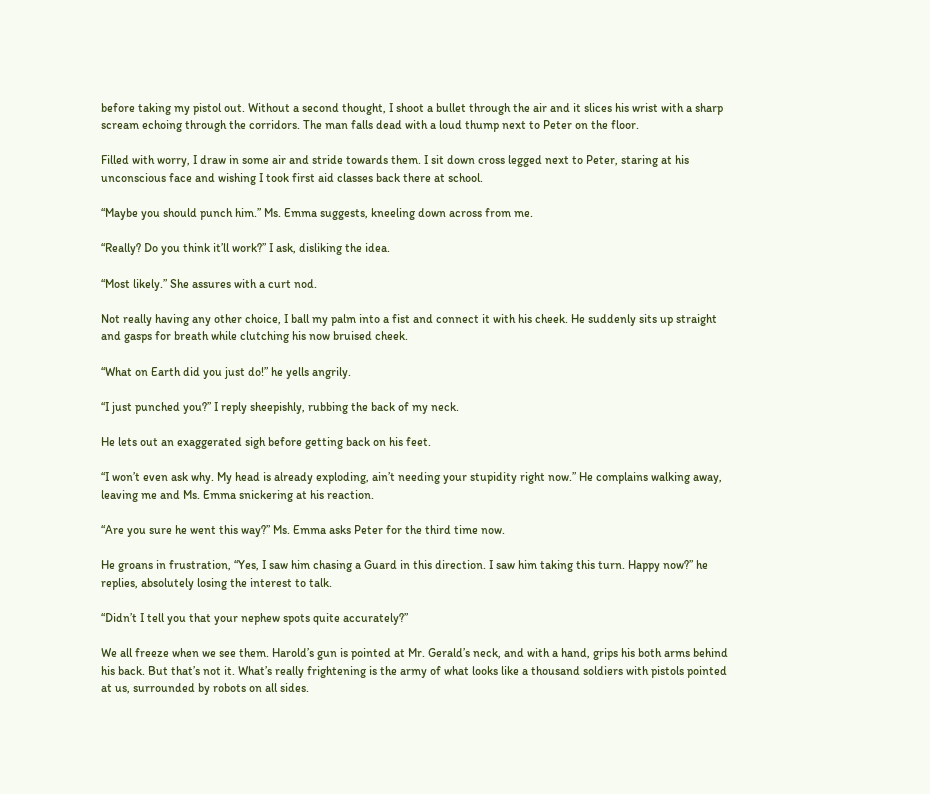before taking my pistol out. Without a second thought, I shoot a bullet through the air and it slices his wrist with a sharp scream echoing through the corridors. The man falls dead with a loud thump next to Peter on the floor.

Filled with worry, I draw in some air and stride towards them. I sit down cross legged next to Peter, staring at his unconscious face and wishing I took first aid classes back there at school.

“Maybe you should punch him.” Ms. Emma suggests, kneeling down across from me.

“Really? Do you think it’ll work?” I ask, disliking the idea.

“Most likely.” She assures with a curt nod.

Not really having any other choice, I ball my palm into a fist and connect it with his cheek. He suddenly sits up straight and gasps for breath while clutching his now bruised cheek.

“What on Earth did you just do!” he yells angrily.

“I just punched you?” I reply sheepishly, rubbing the back of my neck.

He lets out an exaggerated sigh before getting back on his feet.

“I won’t even ask why. My head is already exploding, ain’t needing your stupidity right now.” He complains walking away, leaving me and Ms. Emma snickering at his reaction.

“Are you sure he went this way?” Ms. Emma asks Peter for the third time now.

He groans in frustration, “Yes, I saw him chasing a Guard in this direction. I saw him taking this turn. Happy now?” he replies, absolutely losing the interest to talk.

“Didn’t I tell you that your nephew spots quite accurately?”

We all freeze when we see them. Harold’s gun is pointed at Mr. Gerald’s neck, and with a hand, grips his both arms behind his back. But that’s not it. What’s really frightening is the army of what looks like a thousand soldiers with pistols pointed at us, surrounded by robots on all sides.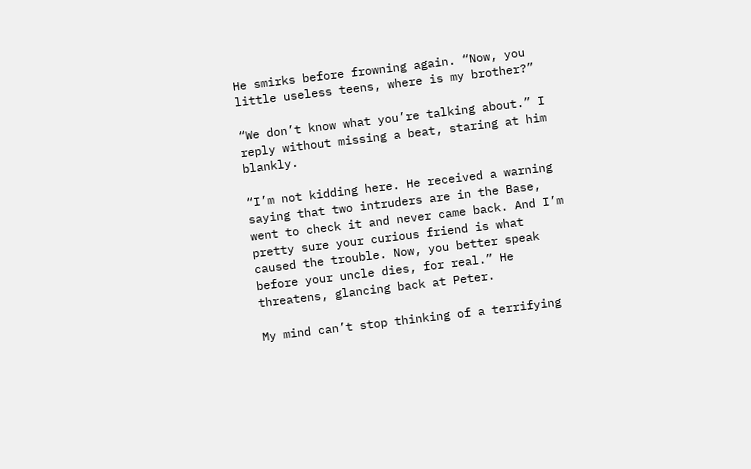He smirks before frowning again. “Now, you little useless teens, where is my brother?”

“We don’t know what you’re talking about.” I reply without missing a beat, staring at him blankly.

“I’m not kidding here. He received a warning saying that two intruders are in the Base, went to check it and never came back. And I’m pretty sure your curious friend is what caused the trouble. Now, you better speak before your uncle dies, for real.” He threatens, glancing back at Peter.

My mind can’t stop thinking of a terrifying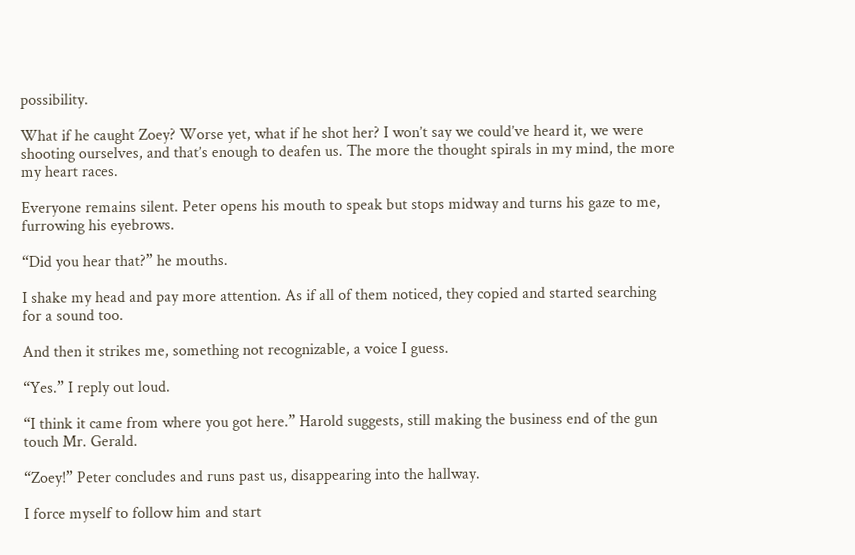possibility.

What if he caught Zoey? Worse yet, what if he shot her? I won’t say we could’ve heard it, we were shooting ourselves, and that’s enough to deafen us. The more the thought spirals in my mind, the more my heart races.

Everyone remains silent. Peter opens his mouth to speak but stops midway and turns his gaze to me, furrowing his eyebrows.

“Did you hear that?” he mouths.

I shake my head and pay more attention. As if all of them noticed, they copied and started searching for a sound too.

And then it strikes me, something not recognizable, a voice I guess.

“Yes.” I reply out loud.

“I think it came from where you got here.” Harold suggests, still making the business end of the gun touch Mr. Gerald.

“Zoey!” Peter concludes and runs past us, disappearing into the hallway.

I force myself to follow him and start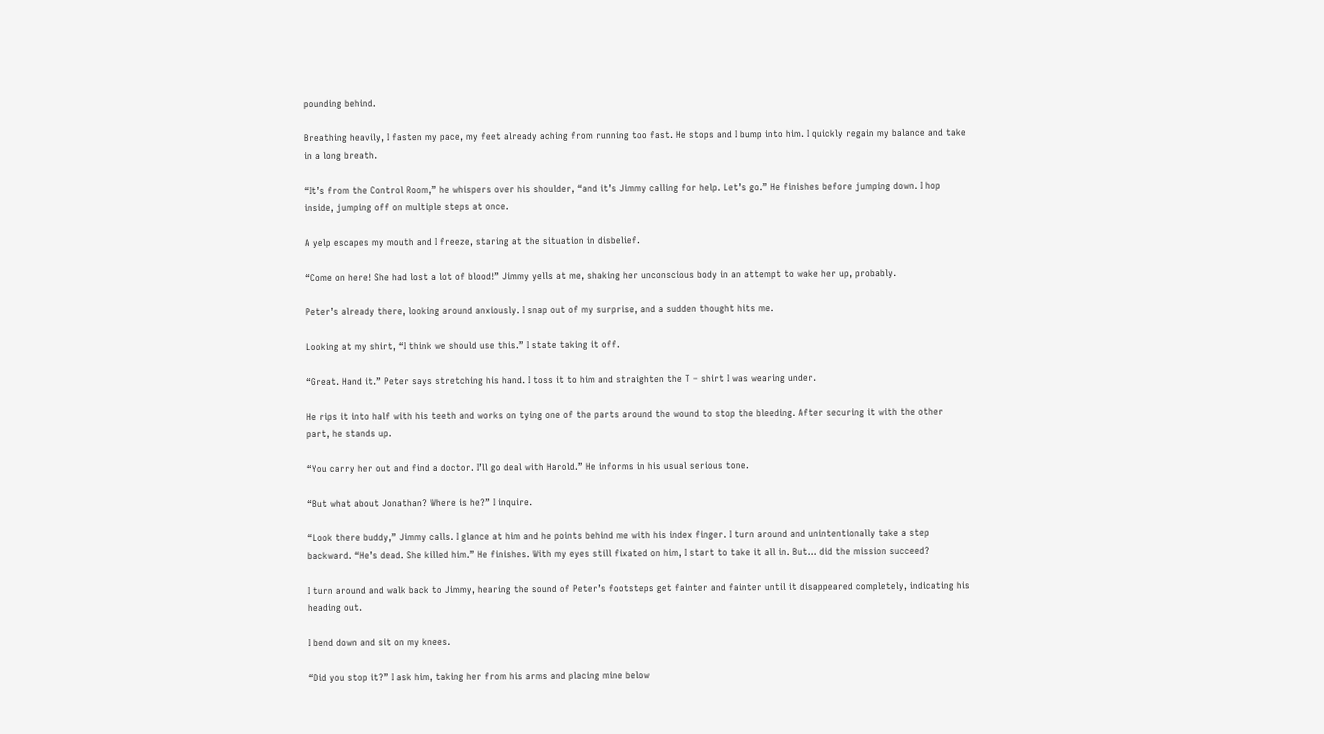pounding behind.

Breathing heavily, I fasten my pace, my feet already aching from running too fast. He stops and I bump into him. I quickly regain my balance and take in a long breath.

“It’s from the Control Room,” he whispers over his shoulder, “and it’s Jimmy calling for help. Let’s go.” He finishes before jumping down. I hop inside, jumping off on multiple steps at once.

A yelp escapes my mouth and I freeze, staring at the situation in disbelief.

“Come on here! She had lost a lot of blood!” Jimmy yells at me, shaking her unconscious body in an attempt to wake her up, probably.

Peter’s already there, looking around anxiously. I snap out of my surprise, and a sudden thought hits me.

Looking at my shirt, “I think we should use this.” I state taking it off.

“Great. Hand it.” Peter says stretching his hand. I toss it to him and straighten the T – shirt I was wearing under.

He rips it into half with his teeth and works on tying one of the parts around the wound to stop the bleeding. After securing it with the other part, he stands up.

“You carry her out and find a doctor. I’ll go deal with Harold.” He informs in his usual serious tone.

“But what about Jonathan? Where is he?” I inquire.

“Look there buddy,” Jimmy calls. I glance at him and he points behind me with his index finger. I turn around and unintentionally take a step backward. “He’s dead. She killed him.” He finishes. With my eyes still fixated on him, I start to take it all in. But... did the mission succeed?

I turn around and walk back to Jimmy, hearing the sound of Peter’s footsteps get fainter and fainter until it disappeared completely, indicating his heading out.

I bend down and sit on my knees.

“Did you stop it?” I ask him, taking her from his arms and placing mine below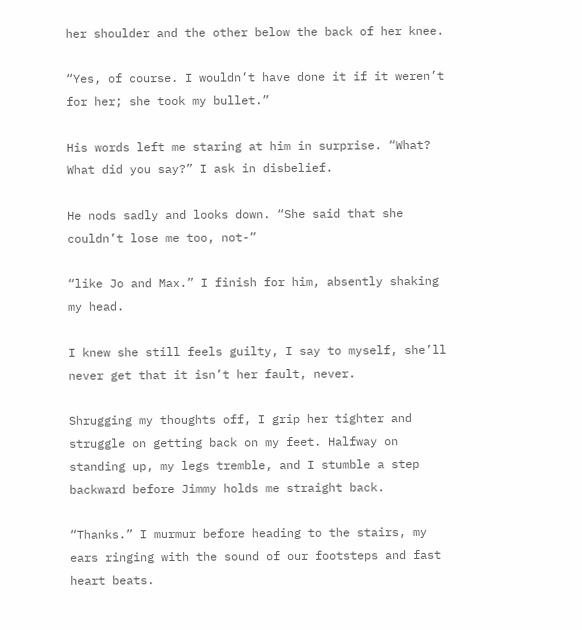her shoulder and the other below the back of her knee.

“Yes, of course. I wouldn’t have done it if it weren’t for her; she took my bullet.”

His words left me staring at him in surprise. “What? What did you say?” I ask in disbelief.

He nods sadly and looks down. “She said that she couldn’t lose me too, not-”

“like Jo and Max.” I finish for him, absently shaking my head.

I knew she still feels guilty, I say to myself, she’ll never get that it isn’t her fault, never.

Shrugging my thoughts off, I grip her tighter and struggle on getting back on my feet. Halfway on standing up, my legs tremble, and I stumble a step backward before Jimmy holds me straight back.

“Thanks.” I murmur before heading to the stairs, my ears ringing with the sound of our footsteps and fast heart beats.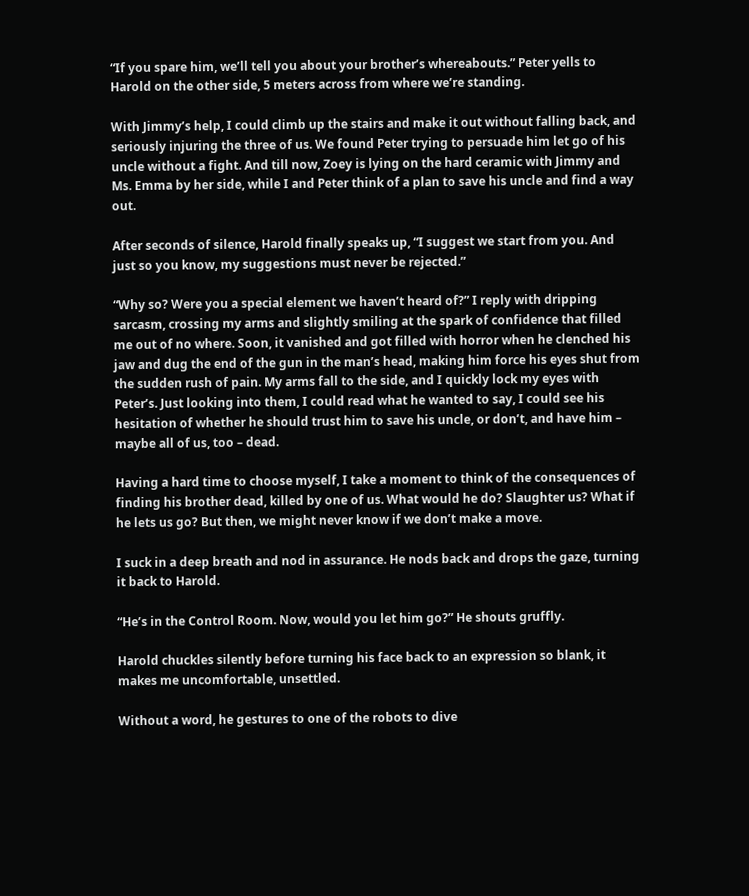“If you spare him, we’ll tell you about your brother’s whereabouts.” Peter yells to Harold on the other side, 5 meters across from where we’re standing.

With Jimmy’s help, I could climb up the stairs and make it out without falling back, and seriously injuring the three of us. We found Peter trying to persuade him let go of his uncle without a fight. And till now, Zoey is lying on the hard ceramic with Jimmy and Ms. Emma by her side, while I and Peter think of a plan to save his uncle and find a way out.

After seconds of silence, Harold finally speaks up, “I suggest we start from you. And just so you know, my suggestions must never be rejected.”

“Why so? Were you a special element we haven’t heard of?” I reply with dripping sarcasm, crossing my arms and slightly smiling at the spark of confidence that filled me out of no where. Soon, it vanished and got filled with horror when he clenched his jaw and dug the end of the gun in the man’s head, making him force his eyes shut from the sudden rush of pain. My arms fall to the side, and I quickly lock my eyes with Peter’s. Just looking into them, I could read what he wanted to say, I could see his hesitation of whether he should trust him to save his uncle, or don’t, and have him – maybe all of us, too – dead.

Having a hard time to choose myself, I take a moment to think of the consequences of finding his brother dead, killed by one of us. What would he do? Slaughter us? What if he lets us go? But then, we might never know if we don’t make a move.

I suck in a deep breath and nod in assurance. He nods back and drops the gaze, turning it back to Harold.

“He’s in the Control Room. Now, would you let him go?” He shouts gruffly.

Harold chuckles silently before turning his face back to an expression so blank, it makes me uncomfortable, unsettled.

Without a word, he gestures to one of the robots to dive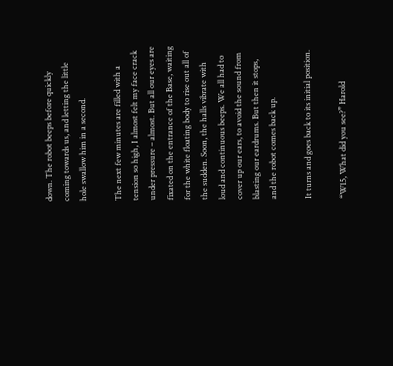down. The robot beeps before quickly coming towards us, and letting the little hole swallow him in a second.

The next few minutes are filled with a tension so high, I almost felt my face crack under pressure – almost. But all our eyes are fixated on the entrance of the Base, waiting for the white floating body to rise out all of the sudden. Soon, the halls vibrate with loud and continuous beeps. We all had to cover up our ears, to avoid the sound from blasting our eardrums. But then it stops, and the robot comes back up.

It turns and goes back to its initial position.

“W15, What did you see?” Harold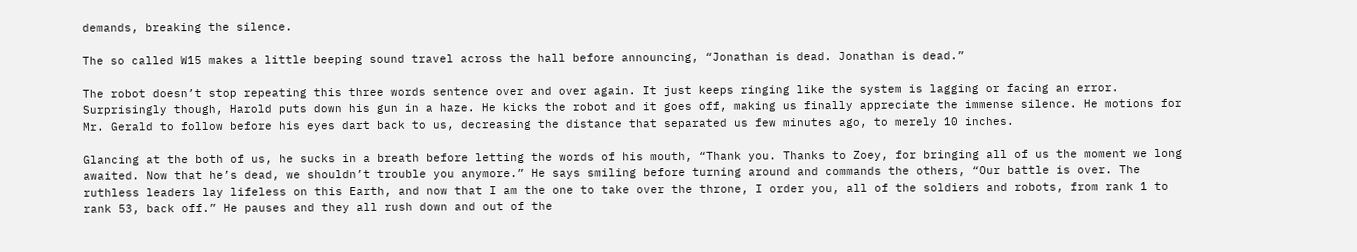demands, breaking the silence.

The so called W15 makes a little beeping sound travel across the hall before announcing, “Jonathan is dead. Jonathan is dead.”

The robot doesn’t stop repeating this three words sentence over and over again. It just keeps ringing like the system is lagging or facing an error. Surprisingly though, Harold puts down his gun in a haze. He kicks the robot and it goes off, making us finally appreciate the immense silence. He motions for Mr. Gerald to follow before his eyes dart back to us, decreasing the distance that separated us few minutes ago, to merely 10 inches.

Glancing at the both of us, he sucks in a breath before letting the words of his mouth, “Thank you. Thanks to Zoey, for bringing all of us the moment we long awaited. Now that he’s dead, we shouldn’t trouble you anymore.” He says smiling before turning around and commands the others, “Our battle is over. The ruthless leaders lay lifeless on this Earth, and now that I am the one to take over the throne, I order you, all of the soldiers and robots, from rank 1 to rank 53, back off.” He pauses and they all rush down and out of the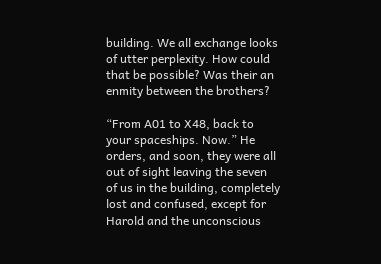building. We all exchange looks of utter perplexity. How could that be possible? Was their an enmity between the brothers?

“From A01 to X48, back to your spaceships. Now.” He orders, and soon, they were all out of sight leaving the seven of us in the building, completely lost and confused, except for Harold and the unconscious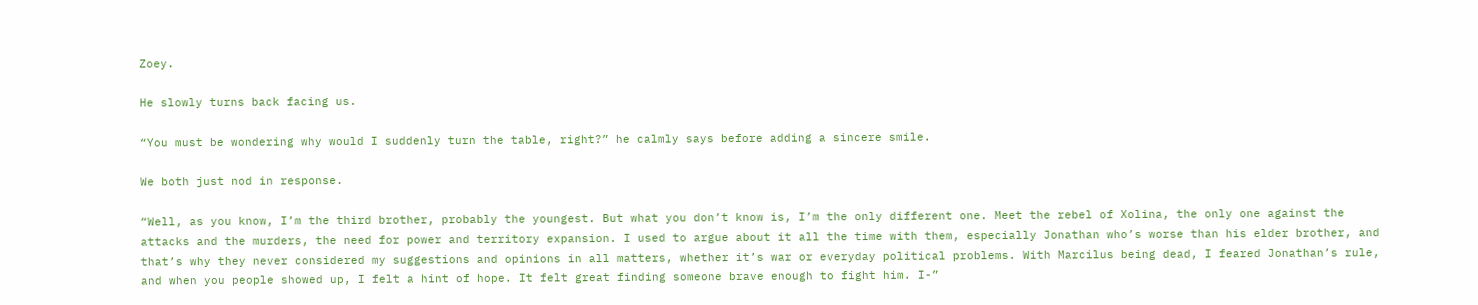Zoey.

He slowly turns back facing us.

“You must be wondering why would I suddenly turn the table, right?” he calmly says before adding a sincere smile.

We both just nod in response.

“Well, as you know, I’m the third brother, probably the youngest. But what you don’t know is, I’m the only different one. Meet the rebel of Xolina, the only one against the attacks and the murders, the need for power and territory expansion. I used to argue about it all the time with them, especially Jonathan who’s worse than his elder brother, and that’s why they never considered my suggestions and opinions in all matters, whether it’s war or everyday political problems. With Marcilus being dead, I feared Jonathan’s rule, and when you people showed up, I felt a hint of hope. It felt great finding someone brave enough to fight him. I-”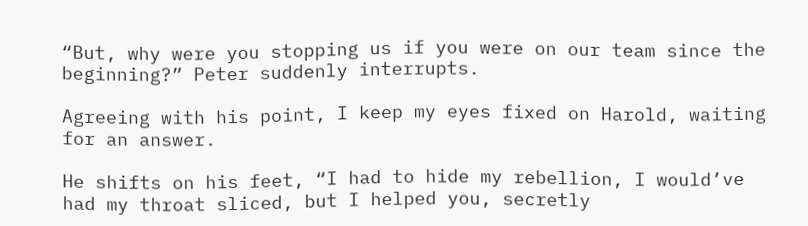“But, why were you stopping us if you were on our team since the beginning?” Peter suddenly interrupts.

Agreeing with his point, I keep my eyes fixed on Harold, waiting for an answer.

He shifts on his feet, “I had to hide my rebellion, I would’ve had my throat sliced, but I helped you, secretly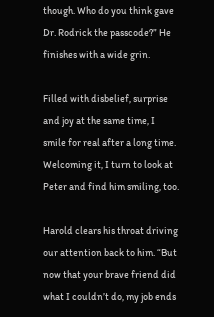though. Who do you think gave Dr. Rodrick the passcode?” He finishes with a wide grin.

Filled with disbelief, surprise and joy at the same time, I smile for real after a long time. Welcoming it, I turn to look at Peter and find him smiling, too.

Harold clears his throat driving our attention back to him. “But now that your brave friend did what I couldn’t do, my job ends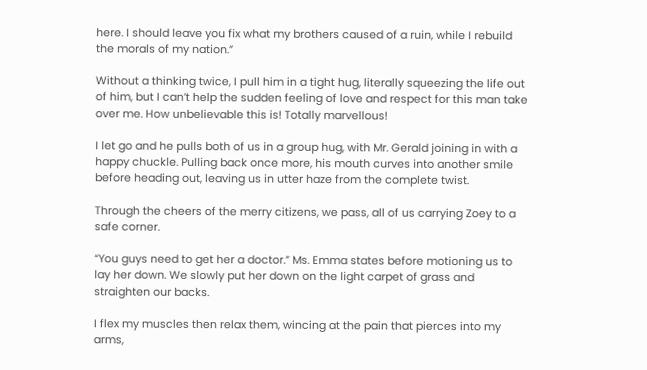here. I should leave you fix what my brothers caused of a ruin, while I rebuild the morals of my nation.”

Without a thinking twice, I pull him in a tight hug, literally squeezing the life out of him, but I can’t help the sudden feeling of love and respect for this man take over me. How unbelievable this is! Totally marvellous!

I let go and he pulls both of us in a group hug, with Mr. Gerald joining in with a happy chuckle. Pulling back once more, his mouth curves into another smile before heading out, leaving us in utter haze from the complete twist.

Through the cheers of the merry citizens, we pass, all of us carrying Zoey to a safe corner.

“You guys need to get her a doctor.” Ms. Emma states before motioning us to lay her down. We slowly put her down on the light carpet of grass and straighten our backs.

I flex my muscles then relax them, wincing at the pain that pierces into my arms,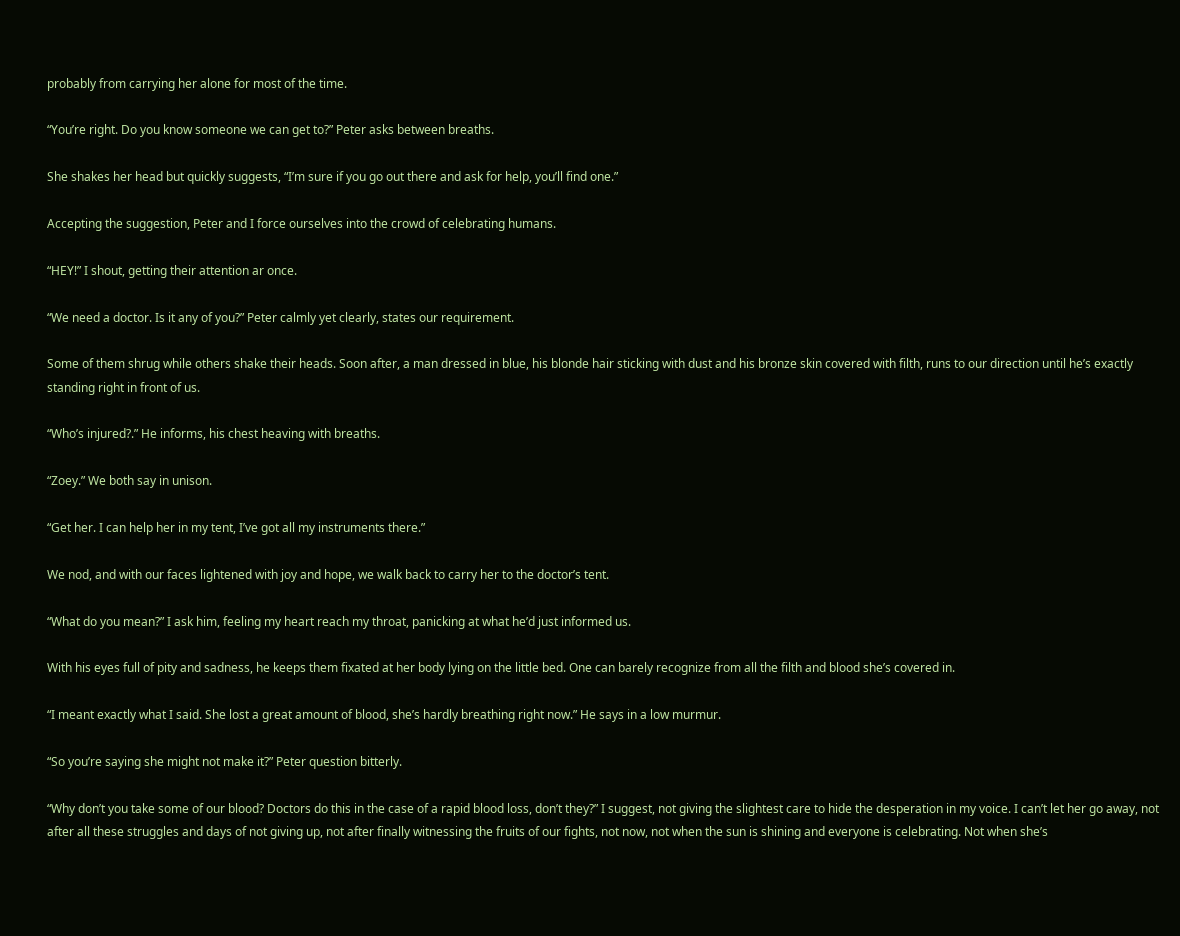probably from carrying her alone for most of the time.

“You’re right. Do you know someone we can get to?” Peter asks between breaths.

She shakes her head but quickly suggests, “I’m sure if you go out there and ask for help, you’ll find one.”

Accepting the suggestion, Peter and I force ourselves into the crowd of celebrating humans.

“HEY!” I shout, getting their attention ar once.

“We need a doctor. Is it any of you?” Peter calmly yet clearly, states our requirement.

Some of them shrug while others shake their heads. Soon after, a man dressed in blue, his blonde hair sticking with dust and his bronze skin covered with filth, runs to our direction until he’s exactly standing right in front of us.

“Who’s injured?.” He informs, his chest heaving with breaths.

“Zoey.” We both say in unison.

“Get her. I can help her in my tent, I’ve got all my instruments there.”

We nod, and with our faces lightened with joy and hope, we walk back to carry her to the doctor’s tent.

“What do you mean?” I ask him, feeling my heart reach my throat, panicking at what he’d just informed us.

With his eyes full of pity and sadness, he keeps them fixated at her body lying on the little bed. One can barely recognize from all the filth and blood she’s covered in.

“I meant exactly what I said. She lost a great amount of blood, she’s hardly breathing right now.” He says in a low murmur.

“So you’re saying she might not make it?” Peter question bitterly.

“Why don’t you take some of our blood? Doctors do this in the case of a rapid blood loss, don’t they?” I suggest, not giving the slightest care to hide the desperation in my voice. I can’t let her go away, not after all these struggles and days of not giving up, not after finally witnessing the fruits of our fights, not now, not when the sun is shining and everyone is celebrating. Not when she’s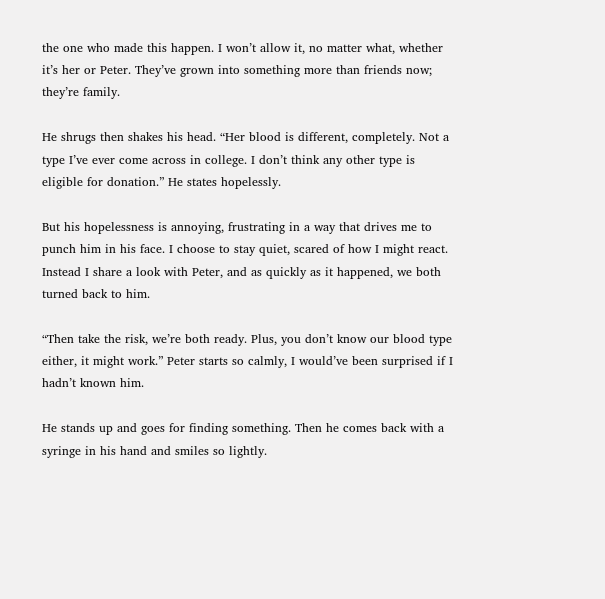the one who made this happen. I won’t allow it, no matter what, whether it’s her or Peter. They’ve grown into something more than friends now; they’re family.

He shrugs then shakes his head. “Her blood is different, completely. Not a type I’ve ever come across in college. I don’t think any other type is eligible for donation.” He states hopelessly.

But his hopelessness is annoying, frustrating in a way that drives me to punch him in his face. I choose to stay quiet, scared of how I might react. Instead I share a look with Peter, and as quickly as it happened, we both turned back to him.

“Then take the risk, we’re both ready. Plus, you don’t know our blood type either, it might work.” Peter starts so calmly, I would’ve been surprised if I hadn’t known him.

He stands up and goes for finding something. Then he comes back with a syringe in his hand and smiles so lightly.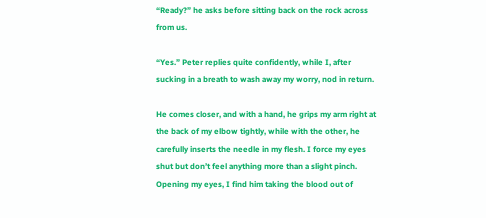“Ready?” he asks before sitting back on the rock across from us.

“Yes.” Peter replies quite confidently, while I, after sucking in a breath to wash away my worry, nod in return.

He comes closer, and with a hand, he grips my arm right at the back of my elbow tightly, while with the other, he carefully inserts the needle in my flesh. I force my eyes shut but don’t feel anything more than a slight pinch. Opening my eyes, I find him taking the blood out of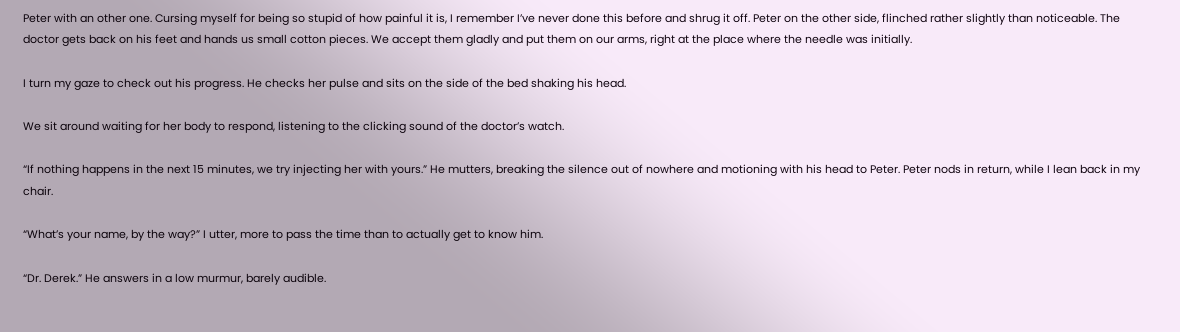Peter with an other one. Cursing myself for being so stupid of how painful it is, I remember I’ve never done this before and shrug it off. Peter on the other side, flinched rather slightly than noticeable. The doctor gets back on his feet and hands us small cotton pieces. We accept them gladly and put them on our arms, right at the place where the needle was initially.

I turn my gaze to check out his progress. He checks her pulse and sits on the side of the bed shaking his head.

We sit around waiting for her body to respond, listening to the clicking sound of the doctor’s watch.

“If nothing happens in the next 15 minutes, we try injecting her with yours.” He mutters, breaking the silence out of nowhere and motioning with his head to Peter. Peter nods in return, while I lean back in my chair.

“What’s your name, by the way?” I utter, more to pass the time than to actually get to know him.

“Dr. Derek.” He answers in a low murmur, barely audible.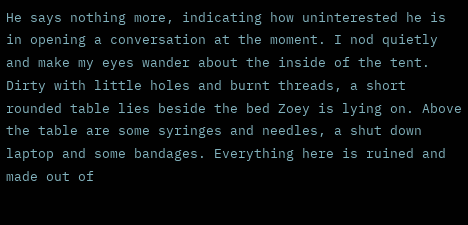He says nothing more, indicating how uninterested he is in opening a conversation at the moment. I nod quietly and make my eyes wander about the inside of the tent. Dirty with little holes and burnt threads, a short rounded table lies beside the bed Zoey is lying on. Above the table are some syringes and needles, a shut down laptop and some bandages. Everything here is ruined and made out of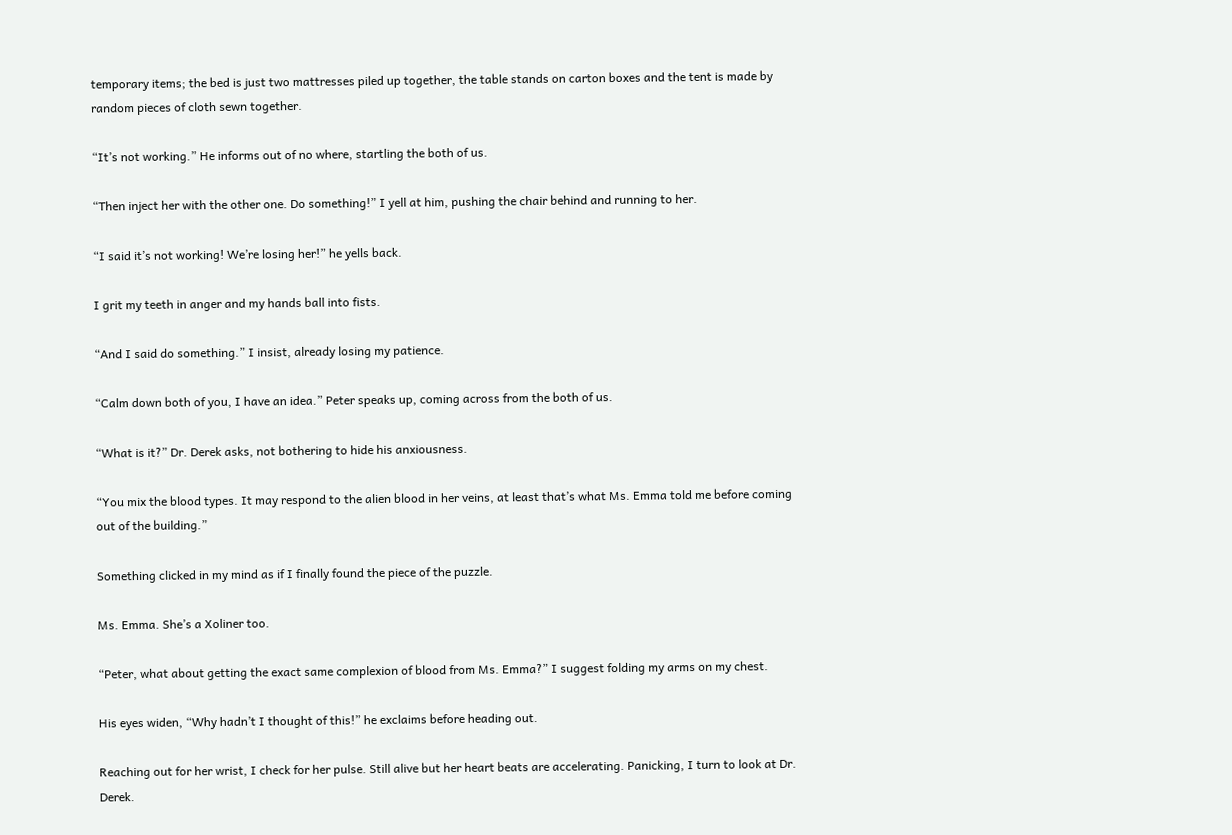temporary items; the bed is just two mattresses piled up together, the table stands on carton boxes and the tent is made by random pieces of cloth sewn together.

“It’s not working.” He informs out of no where, startling the both of us.

“Then inject her with the other one. Do something!” I yell at him, pushing the chair behind and running to her.

“I said it’s not working! We’re losing her!” he yells back.

I grit my teeth in anger and my hands ball into fists.

“And I said do something.” I insist, already losing my patience.

“Calm down both of you, I have an idea.” Peter speaks up, coming across from the both of us.

“What is it?” Dr. Derek asks, not bothering to hide his anxiousness.

“You mix the blood types. It may respond to the alien blood in her veins, at least that’s what Ms. Emma told me before coming out of the building.”

Something clicked in my mind as if I finally found the piece of the puzzle.

Ms. Emma. She’s a Xoliner too.

“Peter, what about getting the exact same complexion of blood from Ms. Emma?” I suggest folding my arms on my chest.

His eyes widen, “Why hadn’t I thought of this!” he exclaims before heading out.

Reaching out for her wrist, I check for her pulse. Still alive but her heart beats are accelerating. Panicking, I turn to look at Dr. Derek.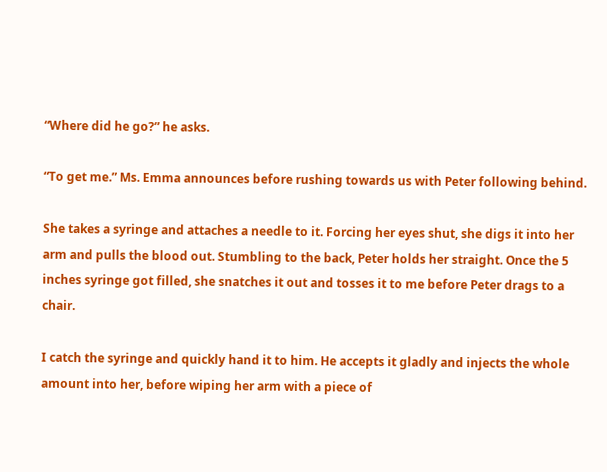“Where did he go?” he asks.

“To get me.” Ms. Emma announces before rushing towards us with Peter following behind.

She takes a syringe and attaches a needle to it. Forcing her eyes shut, she digs it into her arm and pulls the blood out. Stumbling to the back, Peter holds her straight. Once the 5 inches syringe got filled, she snatches it out and tosses it to me before Peter drags to a chair.

I catch the syringe and quickly hand it to him. He accepts it gladly and injects the whole amount into her, before wiping her arm with a piece of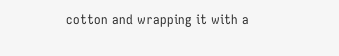cotton and wrapping it with a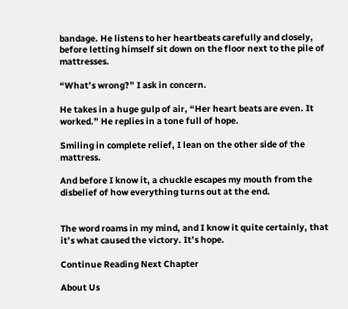bandage. He listens to her heartbeats carefully and closely, before letting himself sit down on the floor next to the pile of mattresses.

“What’s wrong?” I ask in concern.

He takes in a huge gulp of air, “Her heart beats are even. It worked.” He replies in a tone full of hope.

Smiling in complete relief, I lean on the other side of the mattress.

And before I know it, a chuckle escapes my mouth from the disbelief of how everything turns out at the end.


The word roams in my mind, and I know it quite certainly, that it’s what caused the victory. It’s hope.

Continue Reading Next Chapter

About Us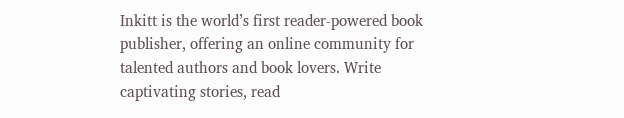Inkitt is the world’s first reader-powered book publisher, offering an online community for talented authors and book lovers. Write captivating stories, read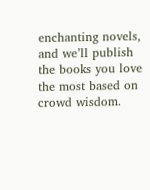enchanting novels, and we’ll publish the books you love the most based on crowd wisdom.